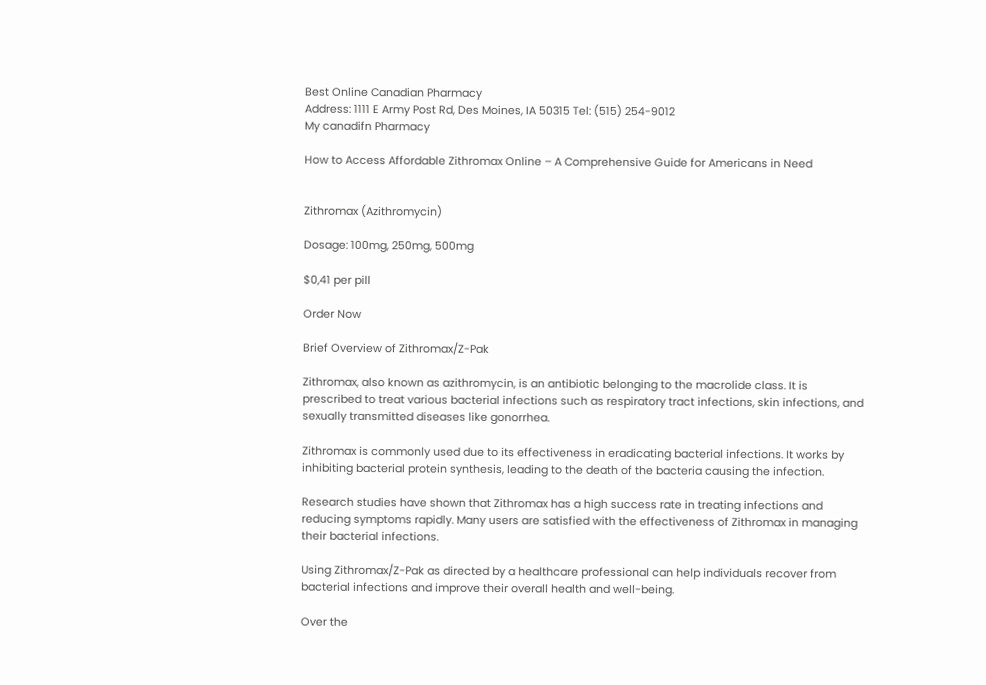Best Online Canadian Pharmacy
Address: 1111 E Army Post Rd, Des Moines, IA 50315 Tel: (515) 254-9012
My canadifn Pharmacy

How to Access Affordable Zithromax Online – A Comprehensive Guide for Americans in Need


Zithromax (Azithromycin)

Dosage: 100mg, 250mg, 500mg

$0,41 per pill

Order Now

Brief Overview of Zithromax/Z-Pak

Zithromax, also known as azithromycin, is an antibiotic belonging to the macrolide class. It is prescribed to treat various bacterial infections such as respiratory tract infections, skin infections, and sexually transmitted diseases like gonorrhea.

Zithromax is commonly used due to its effectiveness in eradicating bacterial infections. It works by inhibiting bacterial protein synthesis, leading to the death of the bacteria causing the infection.

Research studies have shown that Zithromax has a high success rate in treating infections and reducing symptoms rapidly. Many users are satisfied with the effectiveness of Zithromax in managing their bacterial infections.

Using Zithromax/Z-Pak as directed by a healthcare professional can help individuals recover from bacterial infections and improve their overall health and well-being.

Over the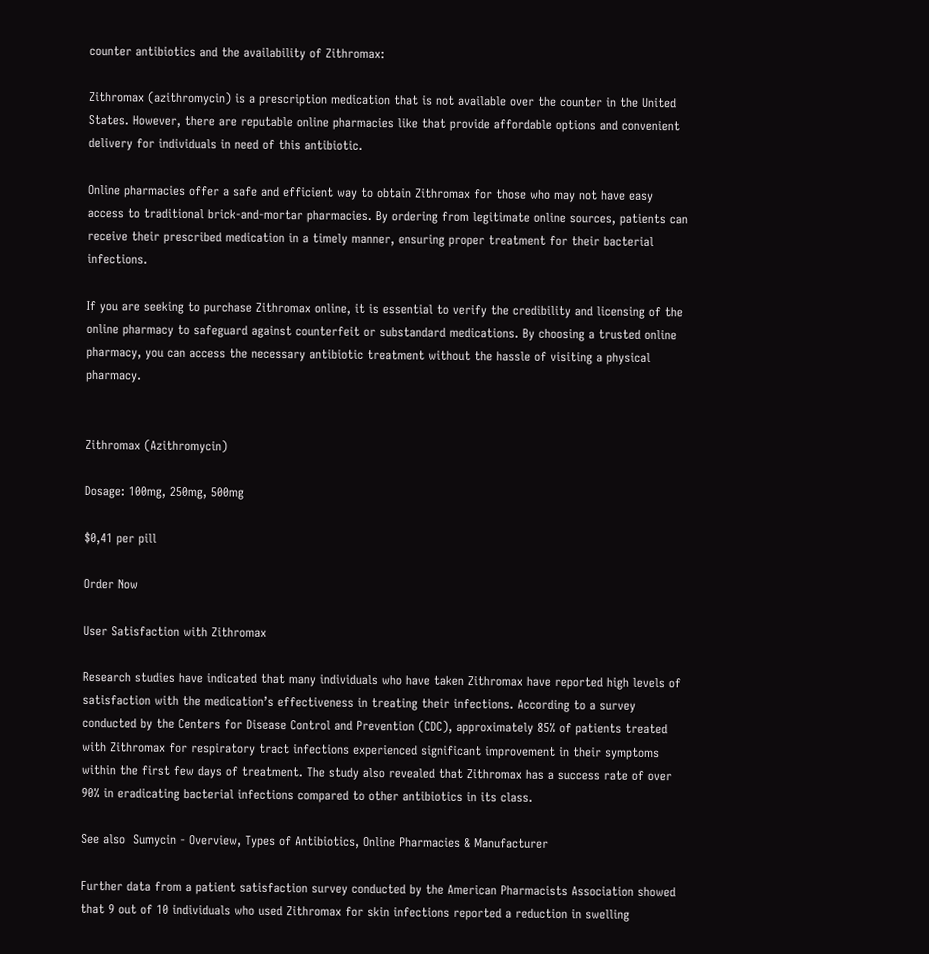counter antibiotics and the availability of Zithromax:

Zithromax (azithromycin) is a prescription medication that is not available over the counter in the United States. However, there are reputable online pharmacies like that provide affordable options and convenient delivery for individuals in need of this antibiotic.

Online pharmacies offer a safe and efficient way to obtain Zithromax for those who may not have easy access to traditional brick-and-mortar pharmacies. By ordering from legitimate online sources, patients can receive their prescribed medication in a timely manner, ensuring proper treatment for their bacterial infections.

If you are seeking to purchase Zithromax online, it is essential to verify the credibility and licensing of the online pharmacy to safeguard against counterfeit or substandard medications. By choosing a trusted online pharmacy, you can access the necessary antibiotic treatment without the hassle of visiting a physical pharmacy.


Zithromax (Azithromycin)

Dosage: 100mg, 250mg, 500mg

$0,41 per pill

Order Now

User Satisfaction with Zithromax

Research studies have indicated that many individuals who have taken Zithromax have reported high levels of satisfaction with the medication’s effectiveness in treating their infections. According to a survey conducted by the Centers for Disease Control and Prevention (CDC), approximately 85% of patients treated with Zithromax for respiratory tract infections experienced significant improvement in their symptoms within the first few days of treatment. The study also revealed that Zithromax has a success rate of over 90% in eradicating bacterial infections compared to other antibiotics in its class.

See also  Sumycin - Overview, Types of Antibiotics, Online Pharmacies & Manufacturer

Further data from a patient satisfaction survey conducted by the American Pharmacists Association showed that 9 out of 10 individuals who used Zithromax for skin infections reported a reduction in swelling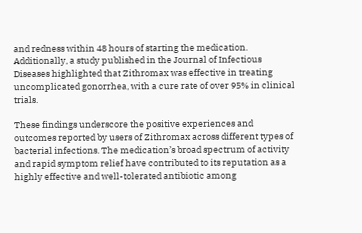and redness within 48 hours of starting the medication. Additionally, a study published in the Journal of Infectious Diseases highlighted that Zithromax was effective in treating uncomplicated gonorrhea, with a cure rate of over 95% in clinical trials.

These findings underscore the positive experiences and outcomes reported by users of Zithromax across different types of bacterial infections. The medication’s broad spectrum of activity and rapid symptom relief have contributed to its reputation as a highly effective and well-tolerated antibiotic among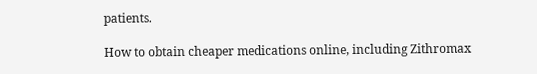patients.

How to obtain cheaper medications online, including Zithromax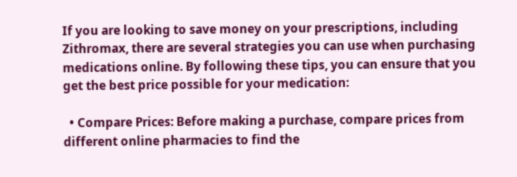If you are looking to save money on your prescriptions, including Zithromax, there are several strategies you can use when purchasing medications online. By following these tips, you can ensure that you get the best price possible for your medication:

  • Compare Prices: Before making a purchase, compare prices from different online pharmacies to find the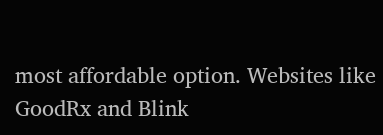most affordable option. Websites like GoodRx and Blink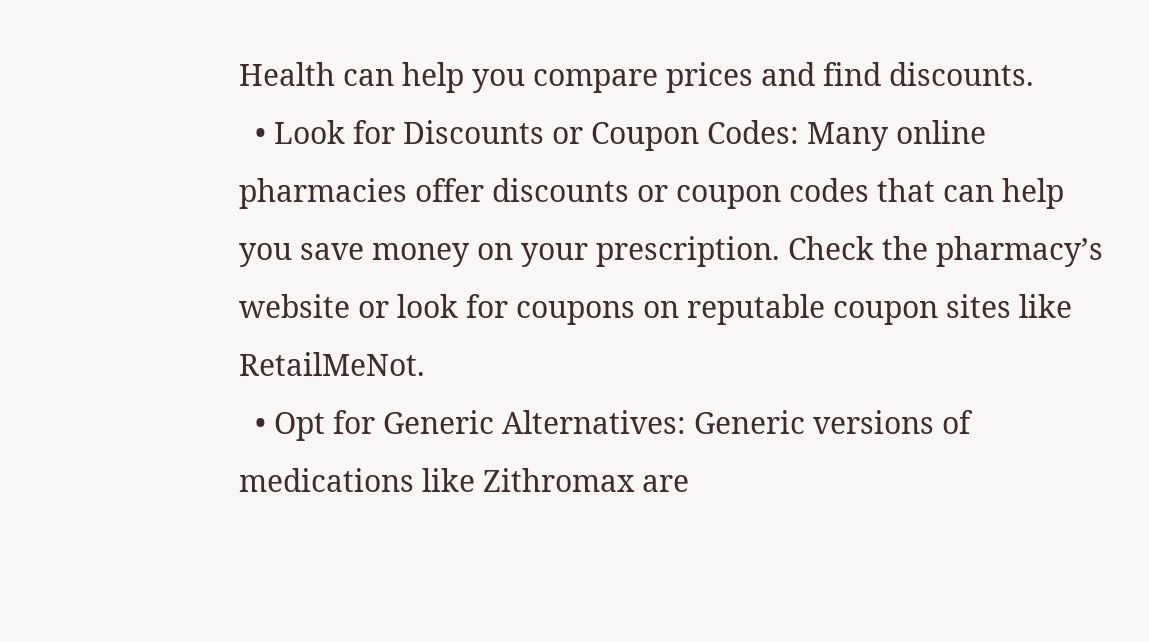Health can help you compare prices and find discounts.
  • Look for Discounts or Coupon Codes: Many online pharmacies offer discounts or coupon codes that can help you save money on your prescription. Check the pharmacy’s website or look for coupons on reputable coupon sites like RetailMeNot.
  • Opt for Generic Alternatives: Generic versions of medications like Zithromax are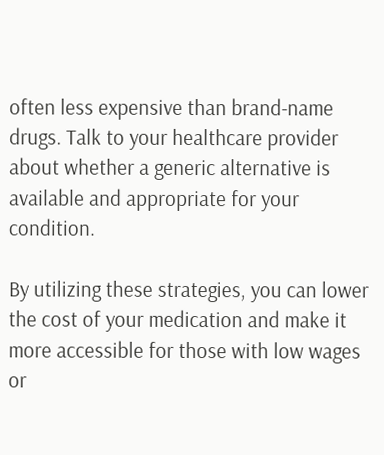often less expensive than brand-name drugs. Talk to your healthcare provider about whether a generic alternative is available and appropriate for your condition.

By utilizing these strategies, you can lower the cost of your medication and make it more accessible for those with low wages or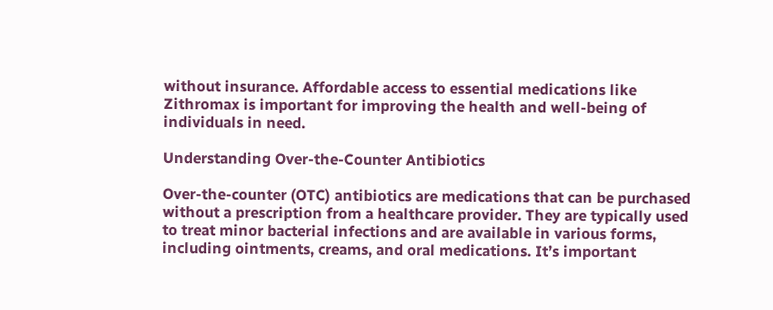without insurance. Affordable access to essential medications like Zithromax is important for improving the health and well-being of individuals in need.

Understanding Over-the-Counter Antibiotics

Over-the-counter (OTC) antibiotics are medications that can be purchased without a prescription from a healthcare provider. They are typically used to treat minor bacterial infections and are available in various forms, including ointments, creams, and oral medications. It’s important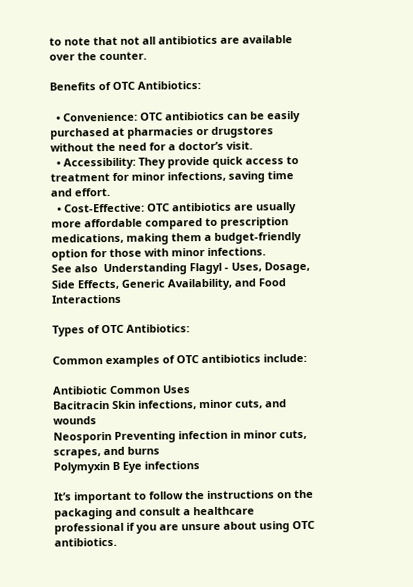to note that not all antibiotics are available over the counter.

Benefits of OTC Antibiotics:

  • Convenience: OTC antibiotics can be easily purchased at pharmacies or drugstores without the need for a doctor’s visit.
  • Accessibility: They provide quick access to treatment for minor infections, saving time and effort.
  • Cost-Effective: OTC antibiotics are usually more affordable compared to prescription medications, making them a budget-friendly option for those with minor infections.
See also  Understanding Flagyl - Uses, Dosage, Side Effects, Generic Availability, and Food Interactions

Types of OTC Antibiotics:

Common examples of OTC antibiotics include:

Antibiotic Common Uses
Bacitracin Skin infections, minor cuts, and wounds
Neosporin Preventing infection in minor cuts, scrapes, and burns
Polymyxin B Eye infections

It’s important to follow the instructions on the packaging and consult a healthcare professional if you are unsure about using OTC antibiotics.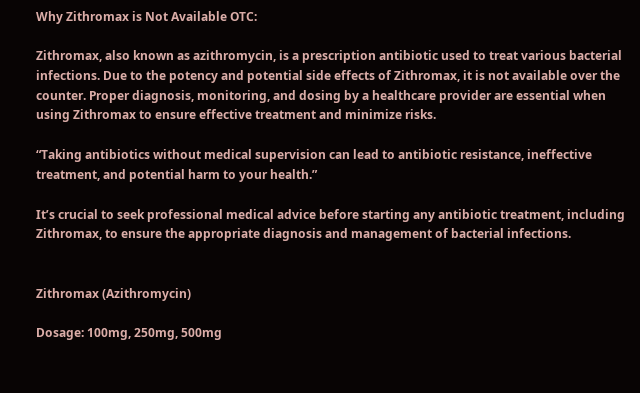Why Zithromax is Not Available OTC:

Zithromax, also known as azithromycin, is a prescription antibiotic used to treat various bacterial infections. Due to the potency and potential side effects of Zithromax, it is not available over the counter. Proper diagnosis, monitoring, and dosing by a healthcare provider are essential when using Zithromax to ensure effective treatment and minimize risks.

“Taking antibiotics without medical supervision can lead to antibiotic resistance, ineffective treatment, and potential harm to your health.”

It’s crucial to seek professional medical advice before starting any antibiotic treatment, including Zithromax, to ensure the appropriate diagnosis and management of bacterial infections.


Zithromax (Azithromycin)

Dosage: 100mg, 250mg, 500mg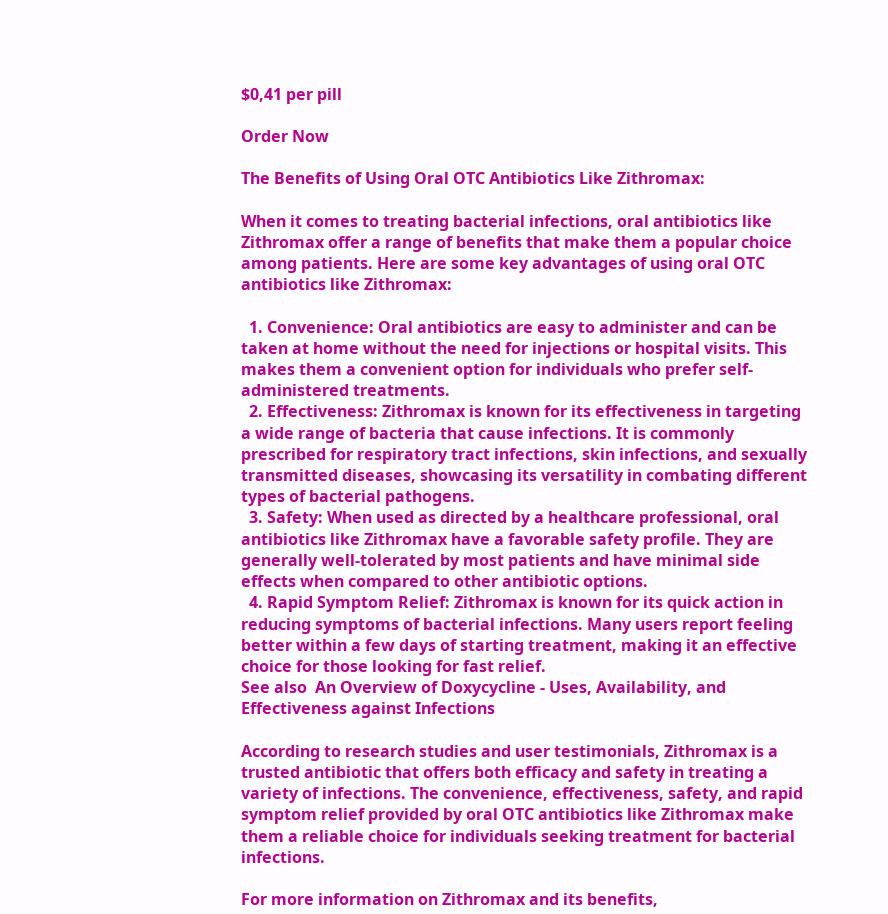$0,41 per pill

Order Now

The Benefits of Using Oral OTC Antibiotics Like Zithromax:

When it comes to treating bacterial infections, oral antibiotics like Zithromax offer a range of benefits that make them a popular choice among patients. Here are some key advantages of using oral OTC antibiotics like Zithromax:

  1. Convenience: Oral antibiotics are easy to administer and can be taken at home without the need for injections or hospital visits. This makes them a convenient option for individuals who prefer self-administered treatments.
  2. Effectiveness: Zithromax is known for its effectiveness in targeting a wide range of bacteria that cause infections. It is commonly prescribed for respiratory tract infections, skin infections, and sexually transmitted diseases, showcasing its versatility in combating different types of bacterial pathogens.
  3. Safety: When used as directed by a healthcare professional, oral antibiotics like Zithromax have a favorable safety profile. They are generally well-tolerated by most patients and have minimal side effects when compared to other antibiotic options.
  4. Rapid Symptom Relief: Zithromax is known for its quick action in reducing symptoms of bacterial infections. Many users report feeling better within a few days of starting treatment, making it an effective choice for those looking for fast relief.
See also  An Overview of Doxycycline - Uses, Availability, and Effectiveness against Infections

According to research studies and user testimonials, Zithromax is a trusted antibiotic that offers both efficacy and safety in treating a variety of infections. The convenience, effectiveness, safety, and rapid symptom relief provided by oral OTC antibiotics like Zithromax make them a reliable choice for individuals seeking treatment for bacterial infections.

For more information on Zithromax and its benefits,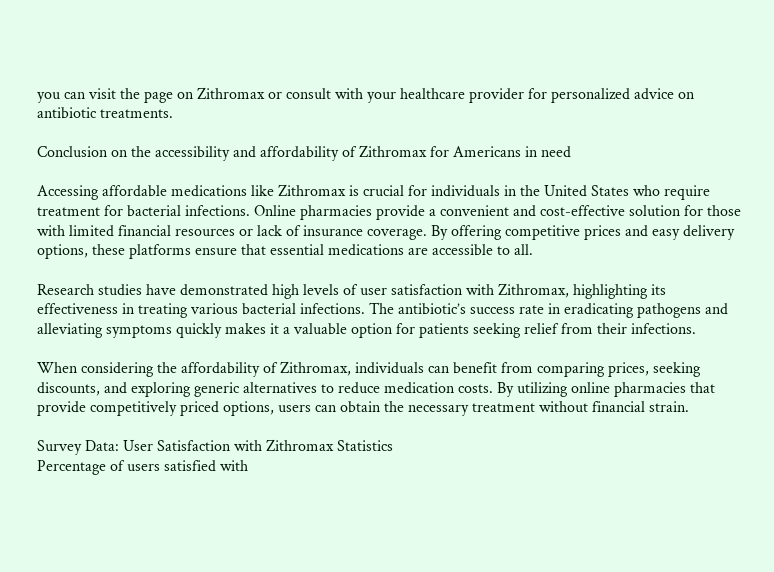you can visit the page on Zithromax or consult with your healthcare provider for personalized advice on antibiotic treatments.

Conclusion on the accessibility and affordability of Zithromax for Americans in need

Accessing affordable medications like Zithromax is crucial for individuals in the United States who require treatment for bacterial infections. Online pharmacies provide a convenient and cost-effective solution for those with limited financial resources or lack of insurance coverage. By offering competitive prices and easy delivery options, these platforms ensure that essential medications are accessible to all.

Research studies have demonstrated high levels of user satisfaction with Zithromax, highlighting its effectiveness in treating various bacterial infections. The antibiotic’s success rate in eradicating pathogens and alleviating symptoms quickly makes it a valuable option for patients seeking relief from their infections.

When considering the affordability of Zithromax, individuals can benefit from comparing prices, seeking discounts, and exploring generic alternatives to reduce medication costs. By utilizing online pharmacies that provide competitively priced options, users can obtain the necessary treatment without financial strain.

Survey Data: User Satisfaction with Zithromax Statistics
Percentage of users satisfied with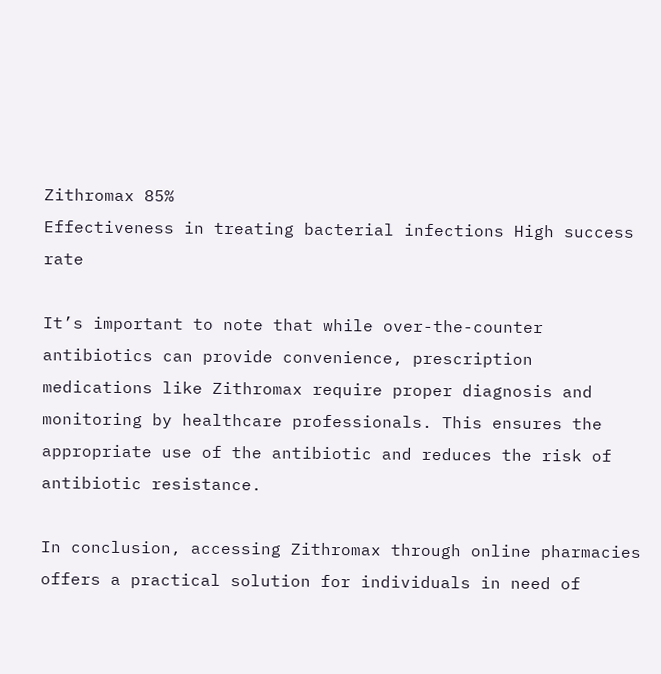Zithromax 85%
Effectiveness in treating bacterial infections High success rate

It’s important to note that while over-the-counter antibiotics can provide convenience, prescription medications like Zithromax require proper diagnosis and monitoring by healthcare professionals. This ensures the appropriate use of the antibiotic and reduces the risk of antibiotic resistance.

In conclusion, accessing Zithromax through online pharmacies offers a practical solution for individuals in need of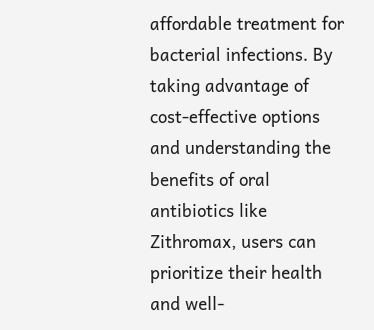affordable treatment for bacterial infections. By taking advantage of cost-effective options and understanding the benefits of oral antibiotics like Zithromax, users can prioritize their health and well-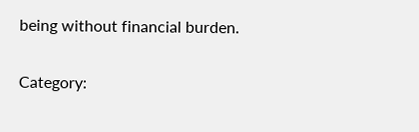being without financial burden.

Category: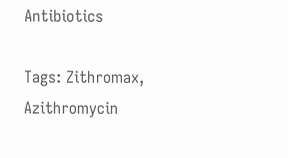Antibiotics

Tags: Zithromax, Azithromycin